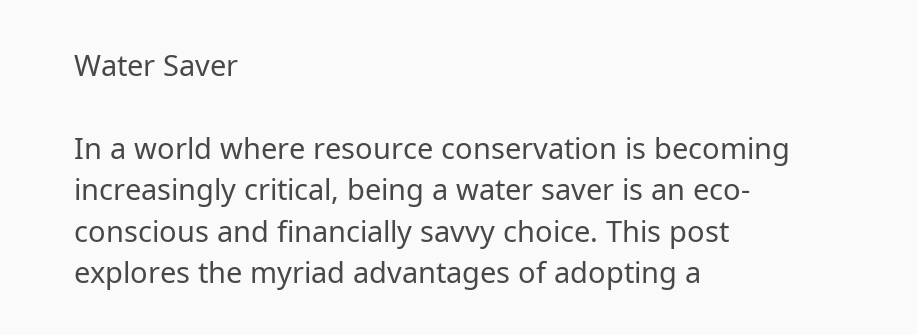Water Saver

In a world where resource conservation is becoming increasingly critical, being a water saver is an eco-conscious and financially savvy choice. This post explores the myriad advantages of adopting a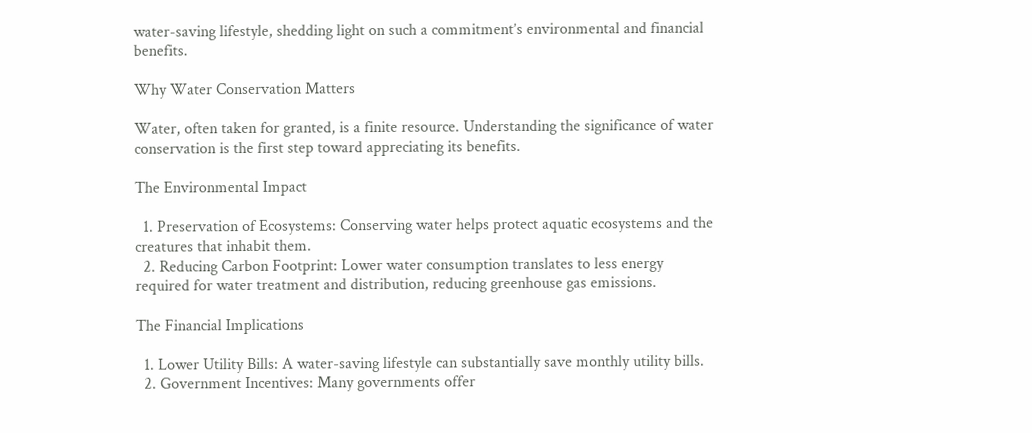water-saving lifestyle, shedding light on such a commitment’s environmental and financial benefits.

Why Water Conservation Matters

Water, often taken for granted, is a finite resource. Understanding the significance of water conservation is the first step toward appreciating its benefits.

The Environmental Impact

  1. Preservation of Ecosystems: Conserving water helps protect aquatic ecosystems and the creatures that inhabit them.
  2. Reducing Carbon Footprint: Lower water consumption translates to less energy required for water treatment and distribution, reducing greenhouse gas emissions.

The Financial Implications

  1. Lower Utility Bills: A water-saving lifestyle can substantially save monthly utility bills.
  2. Government Incentives: Many governments offer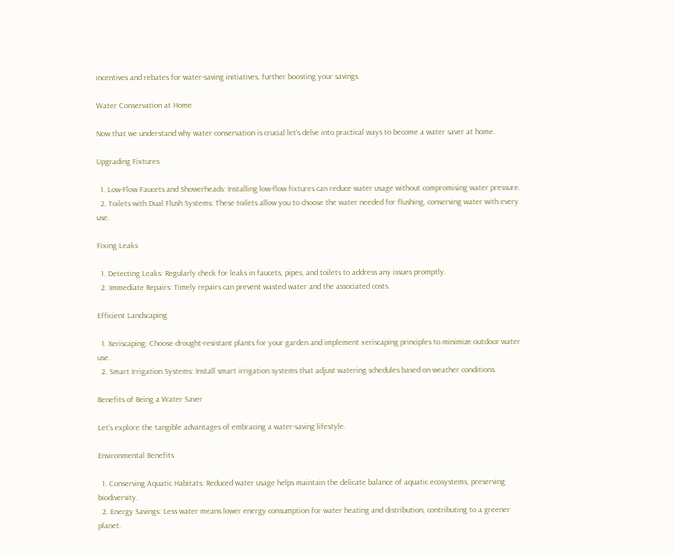incentives and rebates for water-saving initiatives, further boosting your savings.

Water Conservation at Home

Now that we understand why water conservation is crucial let’s delve into practical ways to become a water saver at home.

Upgrading Fixtures

  1. Low-Flow Faucets and Showerheads: Installing low-flow fixtures can reduce water usage without compromising water pressure.
  2. Toilets with Dual Flush Systems: These toilets allow you to choose the water needed for flushing, conserving water with every use.

Fixing Leaks

  1. Detecting Leaks: Regularly check for leaks in faucets, pipes, and toilets to address any issues promptly.
  2. Immediate Repairs: Timely repairs can prevent wasted water and the associated costs.

Efficient Landscaping

  1. Xeriscaping: Choose drought-resistant plants for your garden and implement xeriscaping principles to minimize outdoor water use.
  2. Smart Irrigation Systems: Install smart irrigation systems that adjust watering schedules based on weather conditions.

Benefits of Being a Water Saver

Let’s explore the tangible advantages of embracing a water-saving lifestyle.

Environmental Benefits

  1. Conserving Aquatic Habitats: Reduced water usage helps maintain the delicate balance of aquatic ecosystems, preserving biodiversity.
  2. Energy Savings: Less water means lower energy consumption for water heating and distribution, contributing to a greener planet.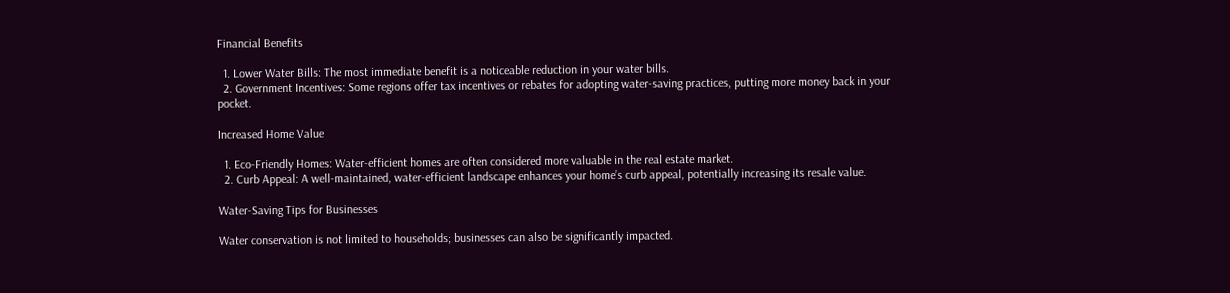Financial Benefits

  1. Lower Water Bills: The most immediate benefit is a noticeable reduction in your water bills.
  2. Government Incentives: Some regions offer tax incentives or rebates for adopting water-saving practices, putting more money back in your pocket.

Increased Home Value

  1. Eco-Friendly Homes: Water-efficient homes are often considered more valuable in the real estate market.
  2. Curb Appeal: A well-maintained, water-efficient landscape enhances your home’s curb appeal, potentially increasing its resale value.

Water-Saving Tips for Businesses

Water conservation is not limited to households; businesses can also be significantly impacted.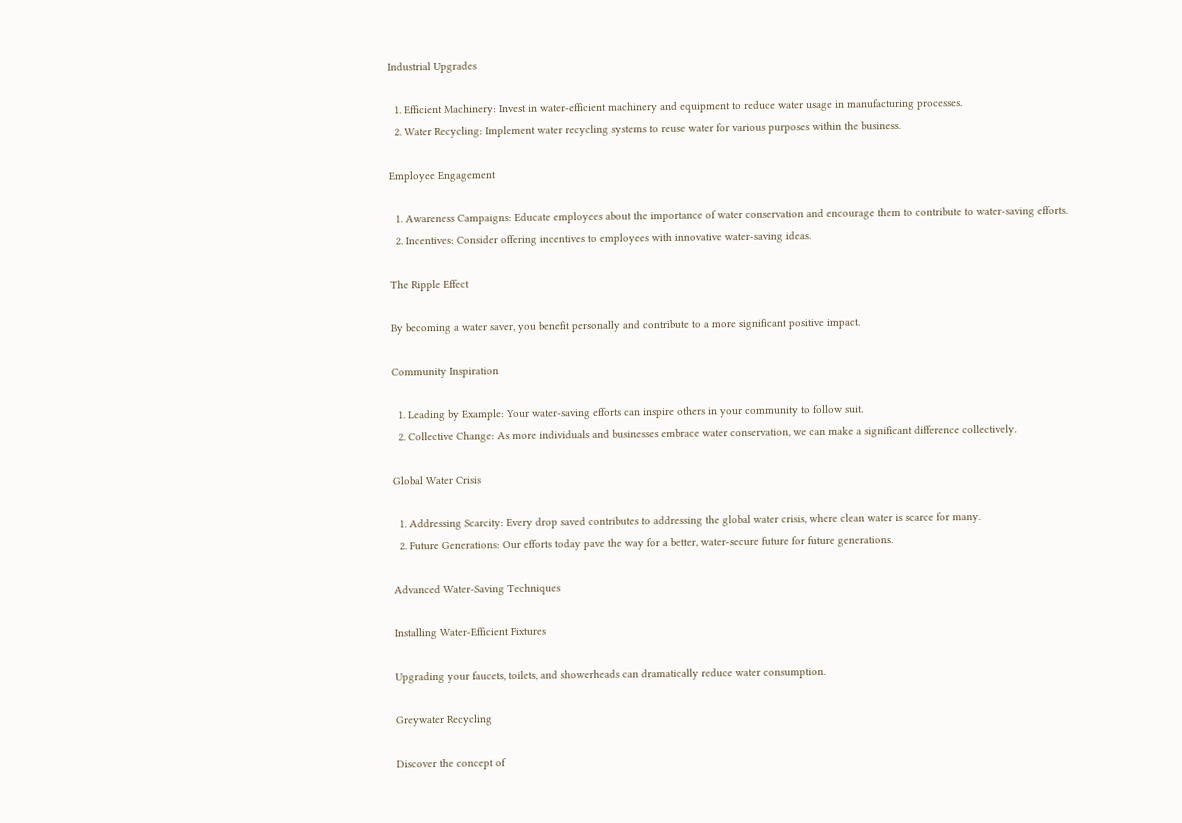Industrial Upgrades

  1. Efficient Machinery: Invest in water-efficient machinery and equipment to reduce water usage in manufacturing processes.
  2. Water Recycling: Implement water recycling systems to reuse water for various purposes within the business.

Employee Engagement

  1. Awareness Campaigns: Educate employees about the importance of water conservation and encourage them to contribute to water-saving efforts.
  2. Incentives: Consider offering incentives to employees with innovative water-saving ideas.

The Ripple Effect

By becoming a water saver, you benefit personally and contribute to a more significant positive impact.

Community Inspiration

  1. Leading by Example: Your water-saving efforts can inspire others in your community to follow suit.
  2. Collective Change: As more individuals and businesses embrace water conservation, we can make a significant difference collectively.

Global Water Crisis

  1. Addressing Scarcity: Every drop saved contributes to addressing the global water crisis, where clean water is scarce for many.
  2. Future Generations: Our efforts today pave the way for a better, water-secure future for future generations.

Advanced Water-Saving Techniques

Installing Water-Efficient Fixtures

Upgrading your faucets, toilets, and showerheads can dramatically reduce water consumption.

Greywater Recycling

Discover the concept of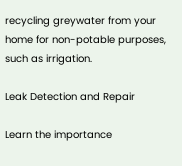recycling greywater from your home for non-potable purposes, such as irrigation.

Leak Detection and Repair

Learn the importance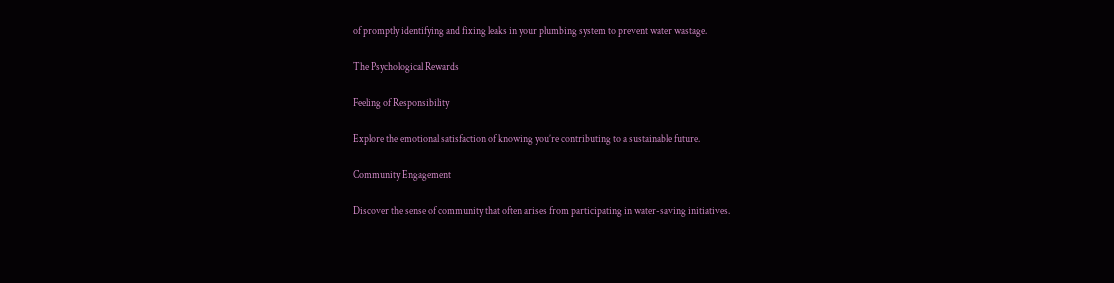of promptly identifying and fixing leaks in your plumbing system to prevent water wastage.

The Psychological Rewards

Feeling of Responsibility

Explore the emotional satisfaction of knowing you’re contributing to a sustainable future.

Community Engagement

Discover the sense of community that often arises from participating in water-saving initiatives.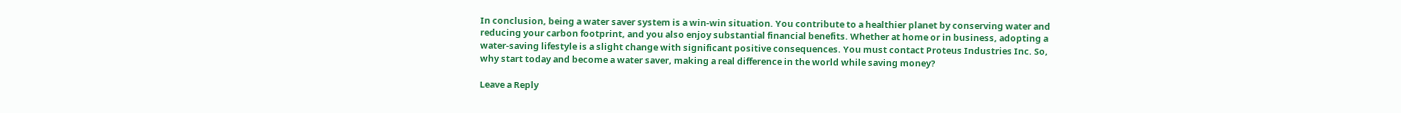In conclusion, being a water saver system is a win-win situation. You contribute to a healthier planet by conserving water and reducing your carbon footprint, and you also enjoy substantial financial benefits. Whether at home or in business, adopting a water-saving lifestyle is a slight change with significant positive consequences. You must contact Proteus Industries Inc. So, why start today and become a water saver, making a real difference in the world while saving money?

Leave a Reply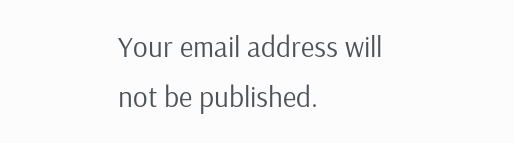Your email address will not be published.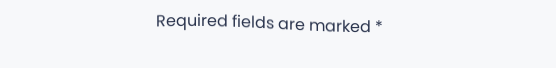Required fields are marked *